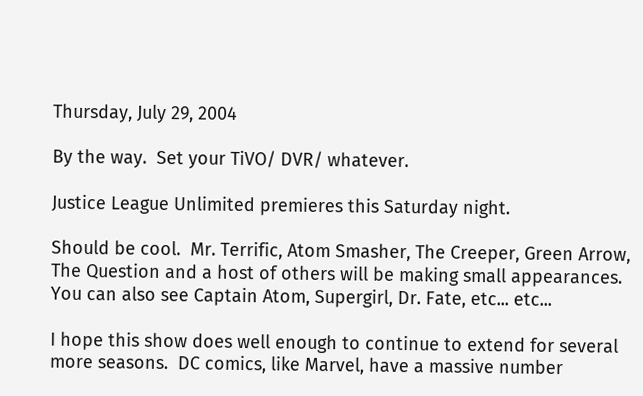Thursday, July 29, 2004

By the way.  Set your TiVO/ DVR/ whatever.

Justice League Unlimited premieres this Saturday night.

Should be cool.  Mr. Terrific, Atom Smasher, The Creeper, Green Arrow, The Question and a host of others will be making small appearances.  You can also see Captain Atom, Supergirl, Dr. Fate, etc... etc...

I hope this show does well enough to continue to extend for several more seasons.  DC comics, like Marvel, have a massive number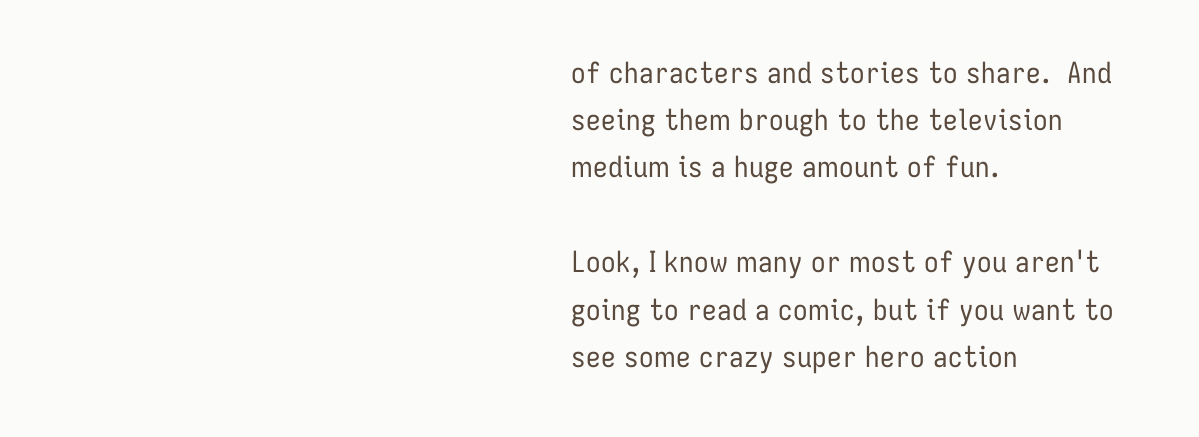of characters and stories to share.  And seeing them brough to the television medium is a huge amount of fun.

Look, I know many or most of you aren't going to read a comic, but if you want to see some crazy super hero action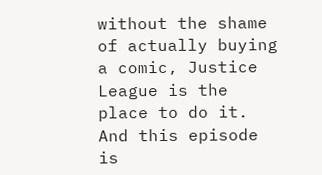without the shame of actually buying a comic, Justice League is the place to do it.  And this episode is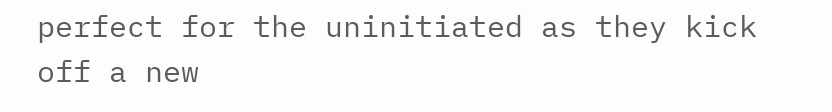perfect for the uninitiated as they kick off a new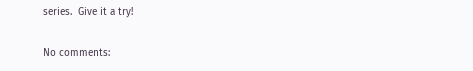series.  Give it a try!

No comments: